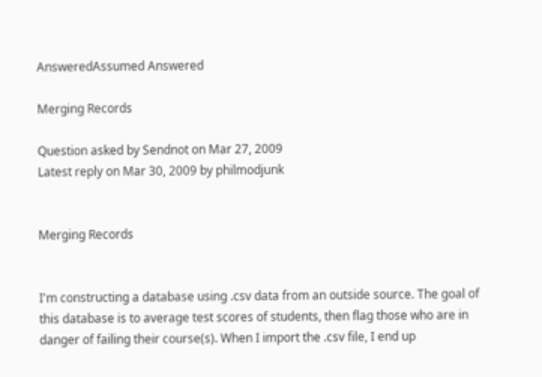AnsweredAssumed Answered

Merging Records

Question asked by Sendnot on Mar 27, 2009
Latest reply on Mar 30, 2009 by philmodjunk


Merging Records


I'm constructing a database using .csv data from an outside source. The goal of this database is to average test scores of students, then flag those who are in danger of failing their course(s). When I import the .csv file, I end up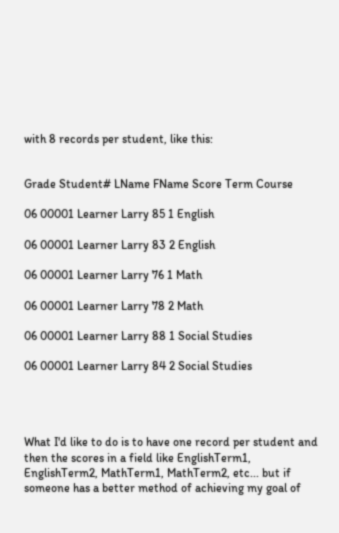with 8 records per student, like this:


Grade Student# LName FName Score Term Course

06 00001 Learner Larry 85 1 English

06 00001 Learner Larry 83 2 English

06 00001 Learner Larry 76 1 Math

06 00001 Learner Larry 78 2 Math

06 00001 Learner Larry 88 1 Social Studies

06 00001 Learner Larry 84 2 Social Studies




What I'd like to do is to have one record per student and then the scores in a field like EnglishTerm1, EnglishTerm2, MathTerm1, MathTerm2, etc... but if someone has a better method of achieving my goal of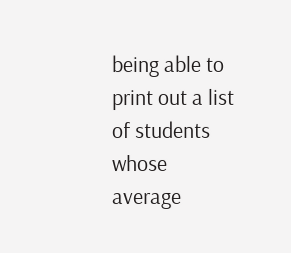being able to print out a list of students whose average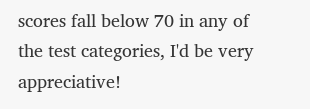scores fall below 70 in any of the test categories, I'd be very appreciative!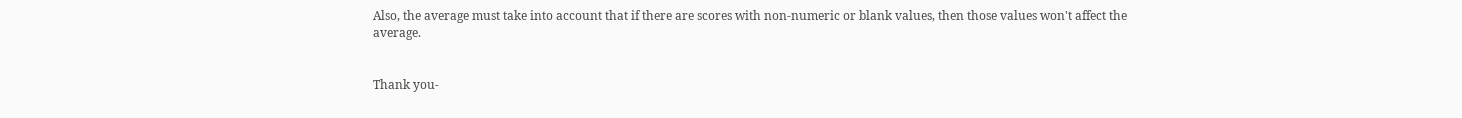Also, the average must take into account that if there are scores with non-numeric or blank values, then those values won't affect the average.


Thank you-